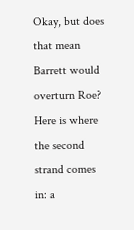Okay, but does that mean Barrett would overturn Roe? Here is where the second strand comes in: a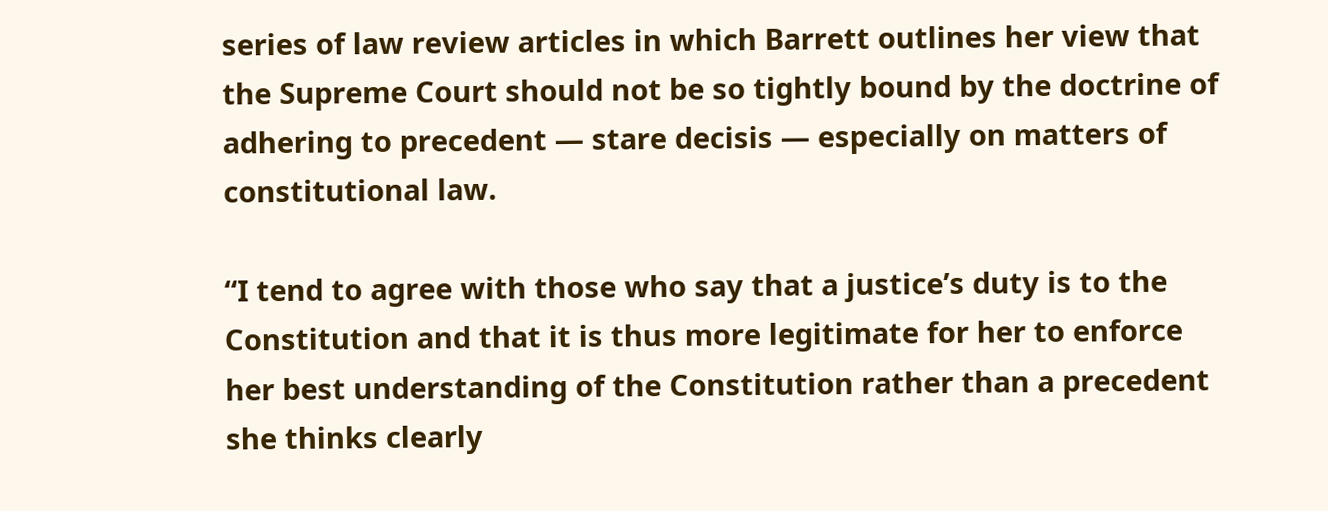series of law review articles in which Barrett outlines her view that the Supreme Court should not be so tightly bound by the doctrine of adhering to precedent — stare decisis — especially on matters of constitutional law.

“I tend to agree with those who say that a justice’s duty is to the Constitution and that it is thus more legitimate for her to enforce her best understanding of the Constitution rather than a precedent she thinks clearly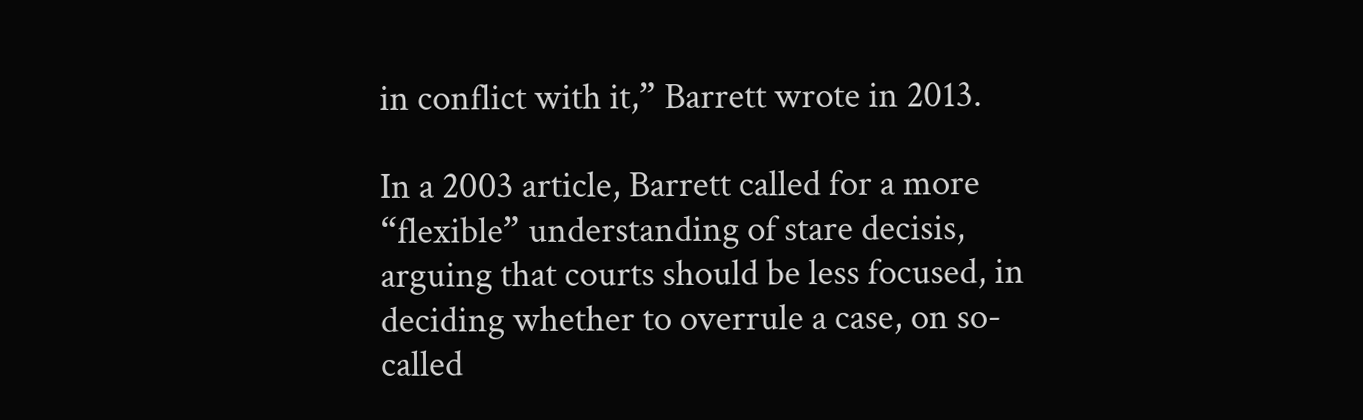in conflict with it,” Barrett wrote in 2013.

In a 2003 article, Barrett called for a more “flexible” understanding of stare decisis, arguing that courts should be less focused, in deciding whether to overrule a case, on so-called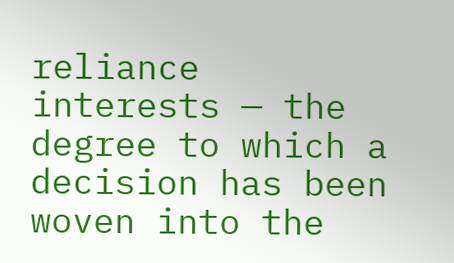reliance interests — the degree to which a decision has been woven into the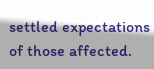settled expectations of those affected.